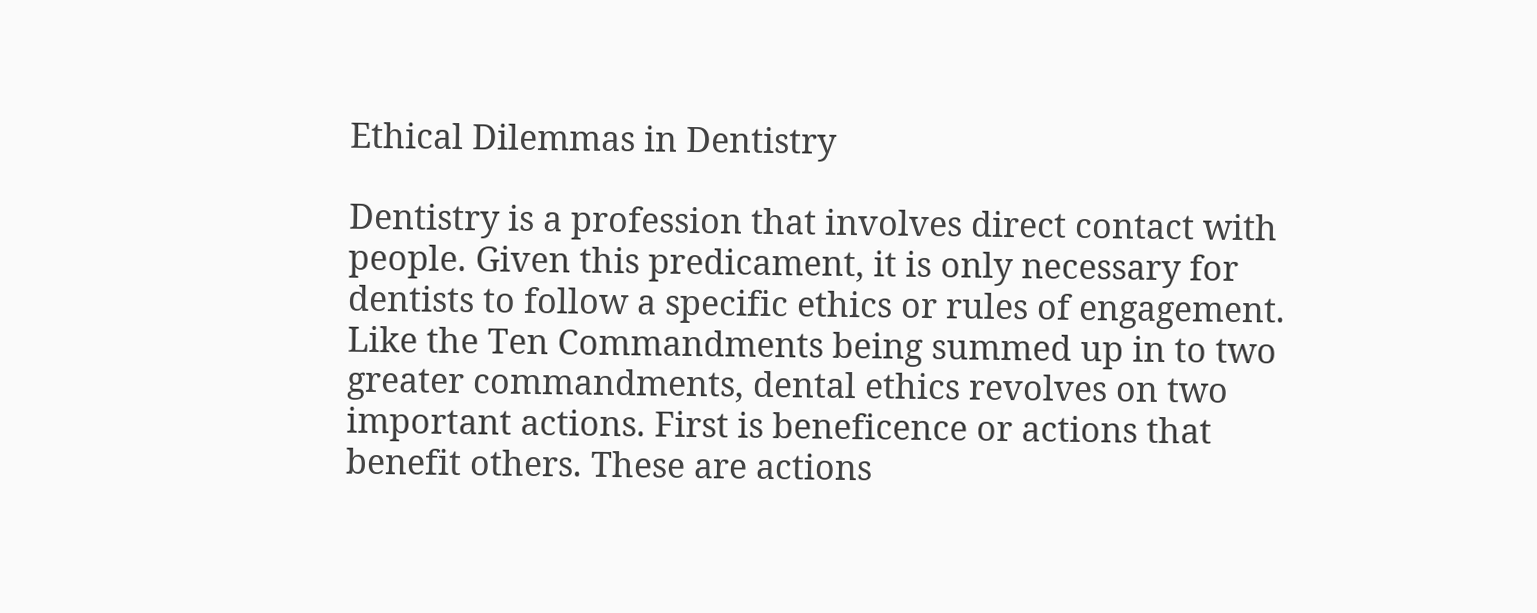Ethical Dilemmas in Dentistry

Dentistry is a profession that involves direct contact with people. Given this predicament, it is only necessary for dentists to follow a specific ethics or rules of engagement. Like the Ten Commandments being summed up in to two greater commandments, dental ethics revolves on two important actions. First is beneficence or actions that benefit others. These are actions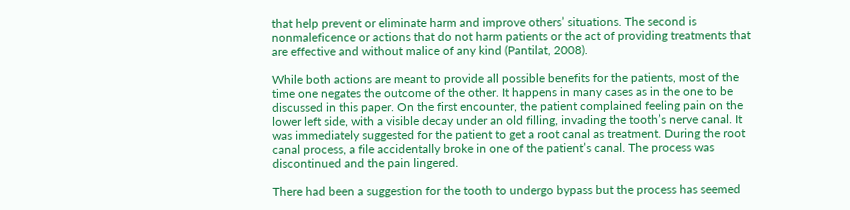that help prevent or eliminate harm and improve others’ situations. The second is nonmaleficence or actions that do not harm patients or the act of providing treatments that are effective and without malice of any kind (Pantilat, 2008).

While both actions are meant to provide all possible benefits for the patients, most of the time one negates the outcome of the other. It happens in many cases as in the one to be discussed in this paper. On the first encounter, the patient complained feeling pain on the lower left side, with a visible decay under an old filling, invading the tooth’s nerve canal. It was immediately suggested for the patient to get a root canal as treatment. During the root canal process, a file accidentally broke in one of the patient’s canal. The process was discontinued and the pain lingered.

There had been a suggestion for the tooth to undergo bypass but the process has seemed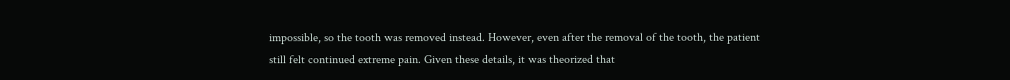impossible, so the tooth was removed instead. However, even after the removal of the tooth, the patient still felt continued extreme pain. Given these details, it was theorized that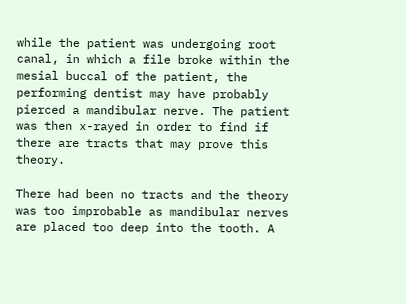while the patient was undergoing root canal, in which a file broke within the mesial buccal of the patient, the performing dentist may have probably pierced a mandibular nerve. The patient was then x-rayed in order to find if there are tracts that may prove this theory.

There had been no tracts and the theory was too improbable as mandibular nerves are placed too deep into the tooth. A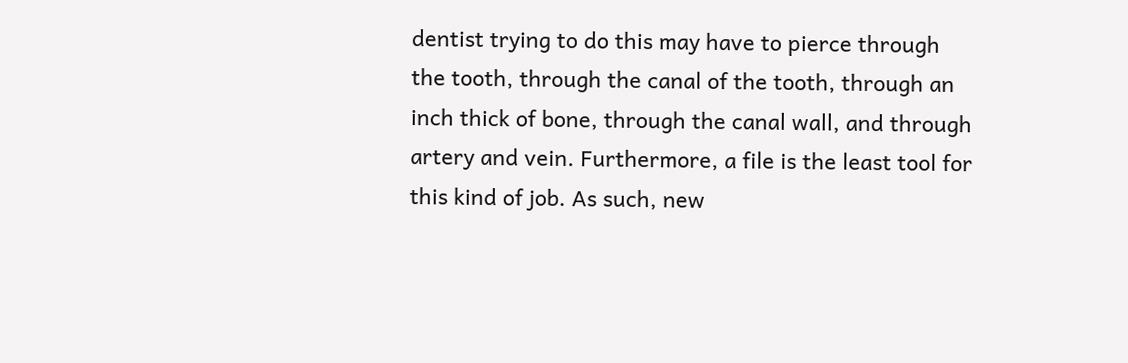dentist trying to do this may have to pierce through the tooth, through the canal of the tooth, through an inch thick of bone, through the canal wall, and through artery and vein. Furthermore, a file is the least tool for this kind of job. As such, new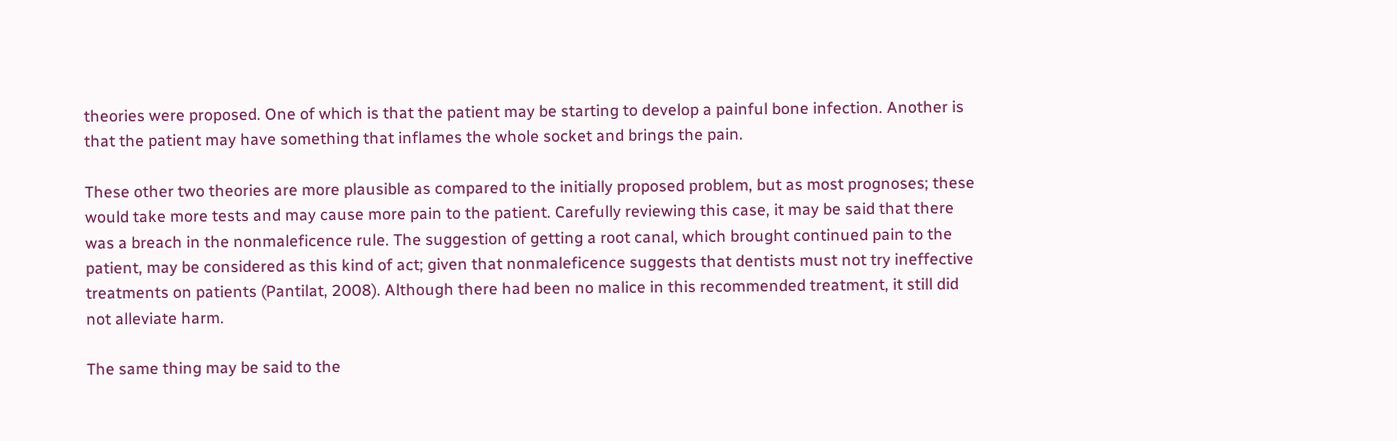theories were proposed. One of which is that the patient may be starting to develop a painful bone infection. Another is that the patient may have something that inflames the whole socket and brings the pain.

These other two theories are more plausible as compared to the initially proposed problem, but as most prognoses; these would take more tests and may cause more pain to the patient. Carefully reviewing this case, it may be said that there was a breach in the nonmaleficence rule. The suggestion of getting a root canal, which brought continued pain to the patient, may be considered as this kind of act; given that nonmaleficence suggests that dentists must not try ineffective treatments on patients (Pantilat, 2008). Although there had been no malice in this recommended treatment, it still did not alleviate harm.

The same thing may be said to the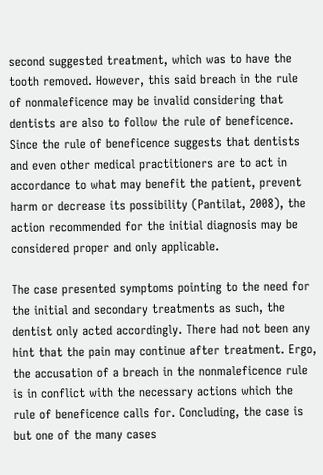second suggested treatment, which was to have the tooth removed. However, this said breach in the rule of nonmaleficence may be invalid considering that dentists are also to follow the rule of beneficence. Since the rule of beneficence suggests that dentists and even other medical practitioners are to act in accordance to what may benefit the patient, prevent harm or decrease its possibility (Pantilat, 2008), the action recommended for the initial diagnosis may be considered proper and only applicable.

The case presented symptoms pointing to the need for the initial and secondary treatments as such, the dentist only acted accordingly. There had not been any hint that the pain may continue after treatment. Ergo, the accusation of a breach in the nonmaleficence rule is in conflict with the necessary actions which the rule of beneficence calls for. Concluding, the case is but one of the many cases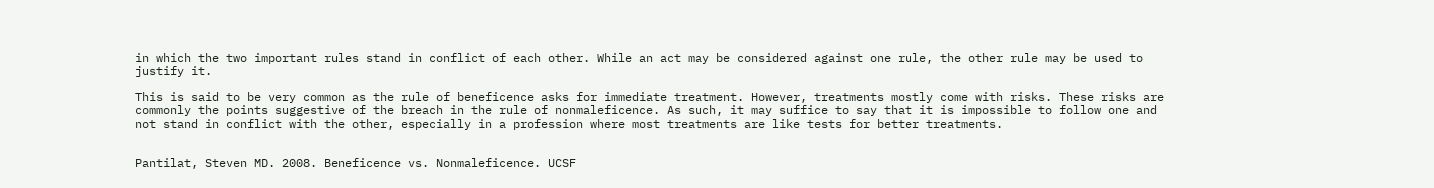in which the two important rules stand in conflict of each other. While an act may be considered against one rule, the other rule may be used to justify it.

This is said to be very common as the rule of beneficence asks for immediate treatment. However, treatments mostly come with risks. These risks are commonly the points suggestive of the breach in the rule of nonmaleficence. As such, it may suffice to say that it is impossible to follow one and not stand in conflict with the other, especially in a profession where most treatments are like tests for better treatments.


Pantilat, Steven MD. 2008. Beneficence vs. Nonmaleficence. UCSF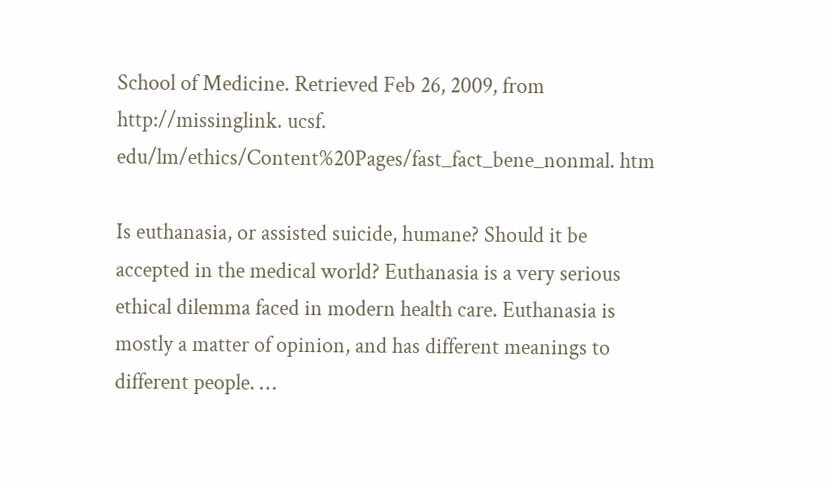School of Medicine. Retrieved Feb 26, 2009, from http://missinglink. ucsf. edu/lm/ethics/Content%20Pages/fast_fact_bene_nonmal. htm

Is euthanasia, or assisted suicide, humane? Should it be accepted in the medical world? Euthanasia is a very serious ethical dilemma faced in modern health care. Euthanasia is mostly a matter of opinion, and has different meanings to different people. …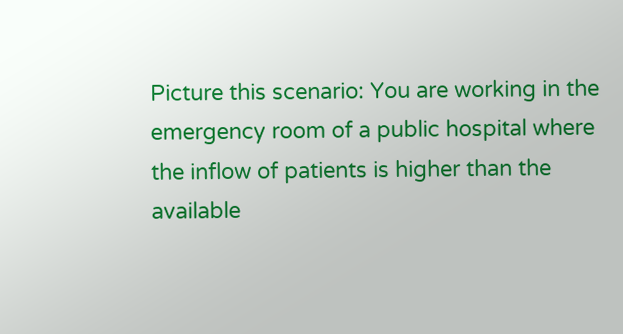Picture this scenario: You are working in the emergency room of a public hospital where the inflow of patients is higher than the available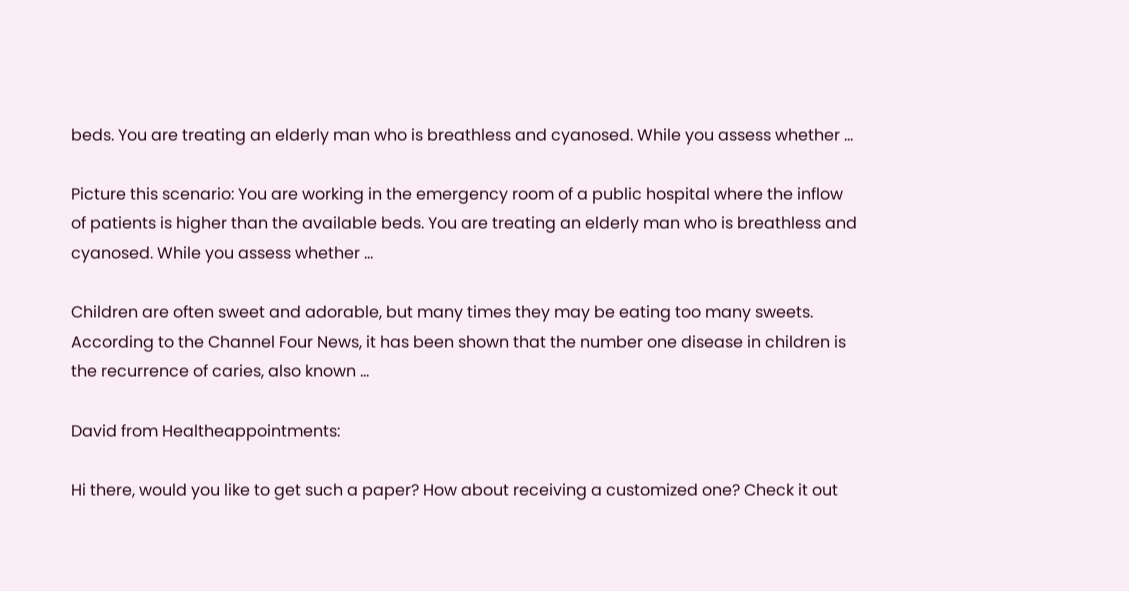beds. You are treating an elderly man who is breathless and cyanosed. While you assess whether …

Picture this scenario: You are working in the emergency room of a public hospital where the inflow of patients is higher than the available beds. You are treating an elderly man who is breathless and cyanosed. While you assess whether …

Children are often sweet and adorable, but many times they may be eating too many sweets. According to the Channel Four News, it has been shown that the number one disease in children is the recurrence of caries, also known …

David from Healtheappointments:

Hi there, would you like to get such a paper? How about receiving a customized one? Check it out